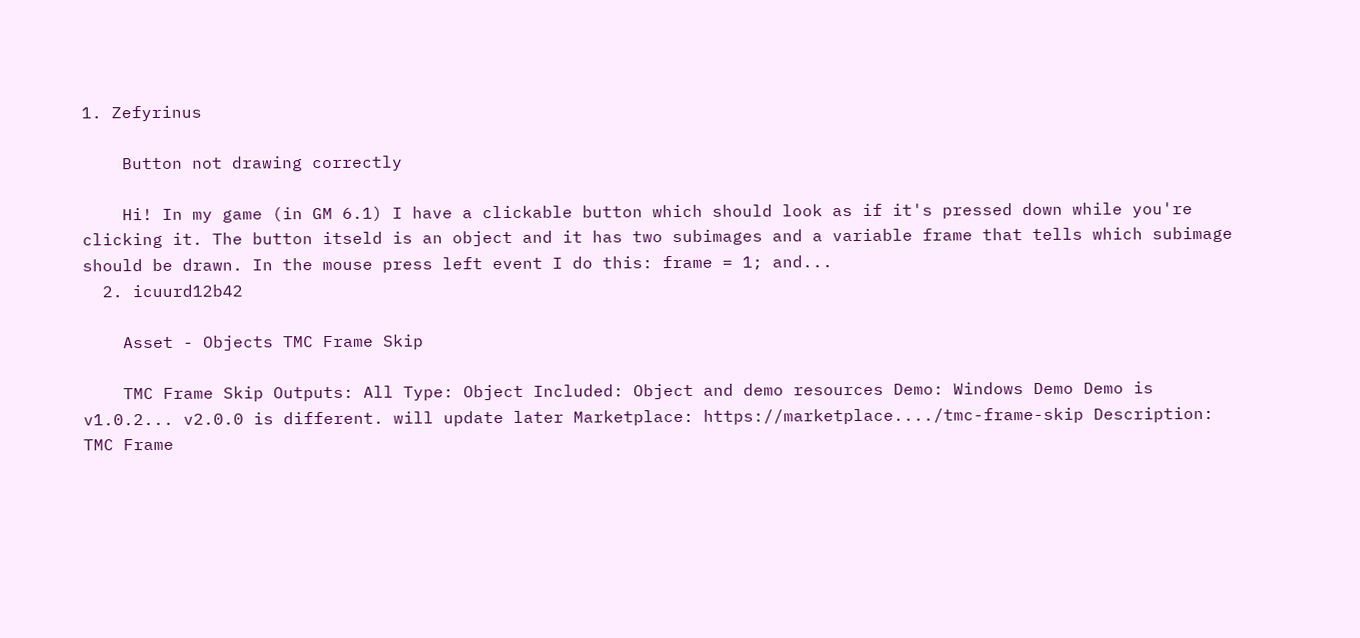1. Zefyrinus

    Button not drawing correctly

    Hi! In my game (in GM 6.1) I have a clickable button which should look as if it's pressed down while you're clicking it. The button itseld is an object and it has two subimages and a variable frame that tells which subimage should be drawn. In the mouse press left event I do this: frame = 1; and...
  2. icuurd12b42

    Asset - Objects TMC Frame Skip

    TMC Frame Skip Outputs: All Type: Object Included: Object and demo resources Demo: Windows Demo Demo is v1.0.2... v2.0.0 is different. will update later Marketplace: https://marketplace..../tmc-frame-skip Description: TMC Frame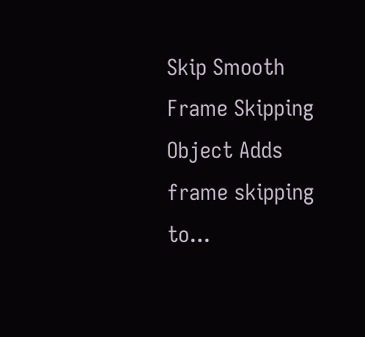Skip Smooth Frame Skipping Object Adds frame skipping to...